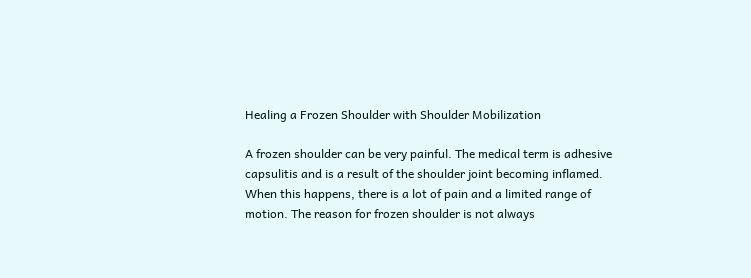Healing a Frozen Shoulder with Shoulder Mobilization

A frozen shoulder can be very painful. The medical term is adhesive capsulitis and is a result of the shoulder joint becoming inflamed. When this happens, there is a lot of pain and a limited range of motion. The reason for frozen shoulder is not always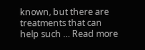known, but there are treatments that can help such … Read more